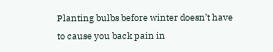Planting bulbs before winter doesn’t have to cause you back pain in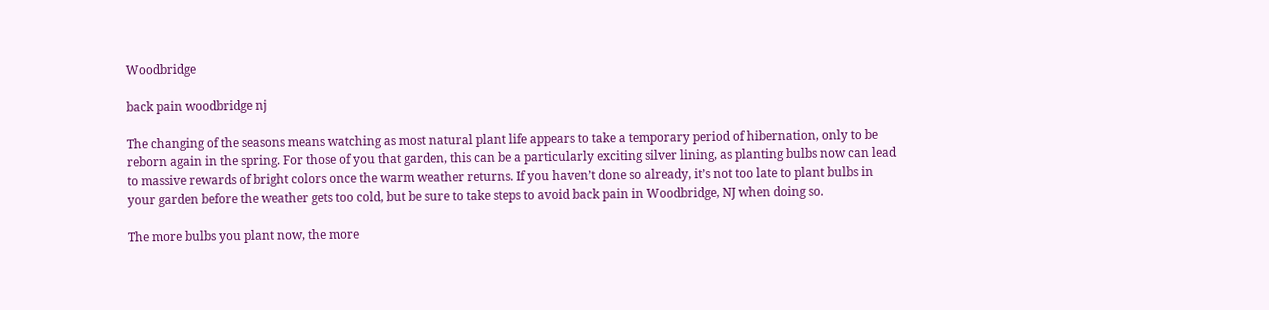Woodbridge

back pain woodbridge nj

The changing of the seasons means watching as most natural plant life appears to take a temporary period of hibernation, only to be reborn again in the spring. For those of you that garden, this can be a particularly exciting silver lining, as planting bulbs now can lead to massive rewards of bright colors once the warm weather returns. If you haven’t done so already, it’s not too late to plant bulbs in your garden before the weather gets too cold, but be sure to take steps to avoid back pain in Woodbridge, NJ when doing so.

The more bulbs you plant now, the more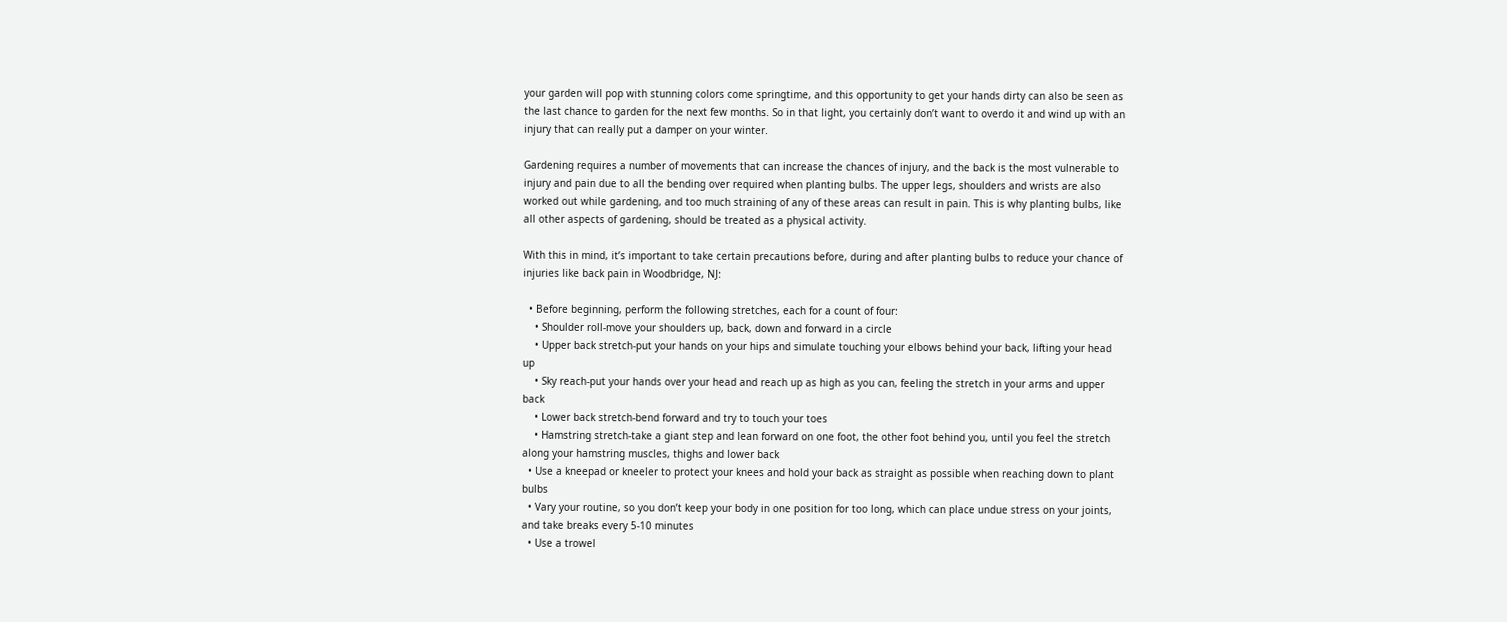your garden will pop with stunning colors come springtime, and this opportunity to get your hands dirty can also be seen as the last chance to garden for the next few months. So in that light, you certainly don’t want to overdo it and wind up with an injury that can really put a damper on your winter.

Gardening requires a number of movements that can increase the chances of injury, and the back is the most vulnerable to injury and pain due to all the bending over required when planting bulbs. The upper legs, shoulders and wrists are also worked out while gardening, and too much straining of any of these areas can result in pain. This is why planting bulbs, like all other aspects of gardening, should be treated as a physical activity.

With this in mind, it’s important to take certain precautions before, during and after planting bulbs to reduce your chance of injuries like back pain in Woodbridge, NJ:

  • Before beginning, perform the following stretches, each for a count of four:
    • Shoulder roll-move your shoulders up, back, down and forward in a circle
    • Upper back stretch-put your hands on your hips and simulate touching your elbows behind your back, lifting your head up
    • Sky reach-put your hands over your head and reach up as high as you can, feeling the stretch in your arms and upper back
    • Lower back stretch-bend forward and try to touch your toes
    • Hamstring stretch-take a giant step and lean forward on one foot, the other foot behind you, until you feel the stretch along your hamstring muscles, thighs and lower back
  • Use a kneepad or kneeler to protect your knees and hold your back as straight as possible when reaching down to plant bulbs
  • Vary your routine, so you don’t keep your body in one position for too long, which can place undue stress on your joints, and take breaks every 5-10 minutes
  • Use a trowel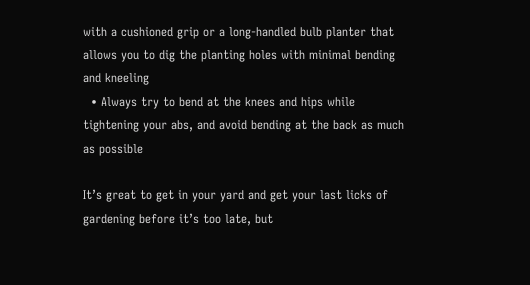with a cushioned grip or a long-handled bulb planter that allows you to dig the planting holes with minimal bending and kneeling
  • Always try to bend at the knees and hips while tightening your abs, and avoid bending at the back as much as possible

It’s great to get in your yard and get your last licks of gardening before it’s too late, but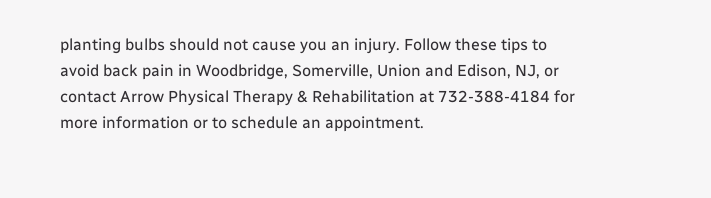planting bulbs should not cause you an injury. Follow these tips to avoid back pain in Woodbridge, Somerville, Union and Edison, NJ, or contact Arrow Physical Therapy & Rehabilitation at 732-388-4184 for more information or to schedule an appointment.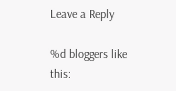Leave a Reply

%d bloggers like this: